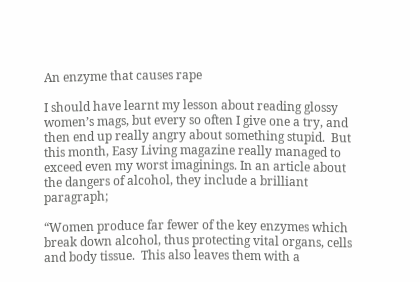An enzyme that causes rape

I should have learnt my lesson about reading glossy women’s mags, but every so often I give one a try, and then end up really angry about something stupid.  But this month, Easy Living magazine really managed to exceed even my worst imaginings. In an article about the dangers of alcohol, they include a brilliant paragraph;

“Women produce far fewer of the key enzymes which break down alcohol, thus protecting vital organs, cells and body tissue.  This also leaves them with a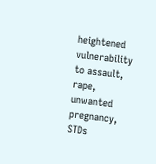heightened vulnerability to assault, rape, unwanted pregnancy, STDs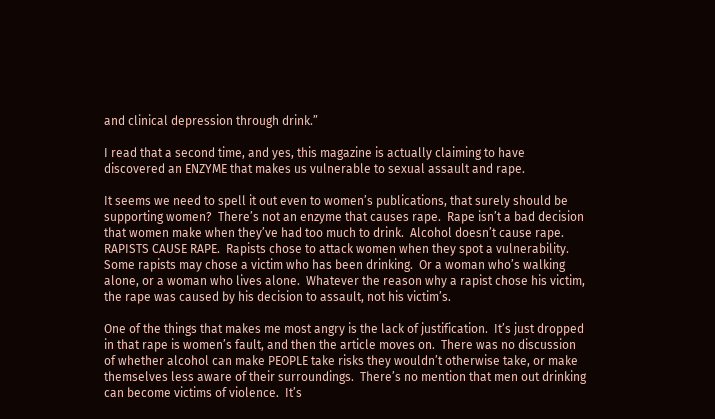and clinical depression through drink.”

I read that a second time, and yes, this magazine is actually claiming to have discovered an ENZYME that makes us vulnerable to sexual assault and rape.

It seems we need to spell it out even to women’s publications, that surely should be supporting women?  There’s not an enzyme that causes rape.  Rape isn’t a bad decision that women make when they’ve had too much to drink.  Alcohol doesn’t cause rape.  RAPISTS CAUSE RAPE.  Rapists chose to attack women when they spot a vulnerability.  Some rapists may chose a victim who has been drinking.  Or a woman who’s walking alone, or a woman who lives alone.  Whatever the reason why a rapist chose his victim, the rape was caused by his decision to assault, not his victim’s.

One of the things that makes me most angry is the lack of justification.  It’s just dropped in that rape is women’s fault, and then the article moves on.  There was no discussion of whether alcohol can make PEOPLE take risks they wouldn’t otherwise take, or make themselves less aware of their surroundings.  There’s no mention that men out drinking can become victims of violence.  It’s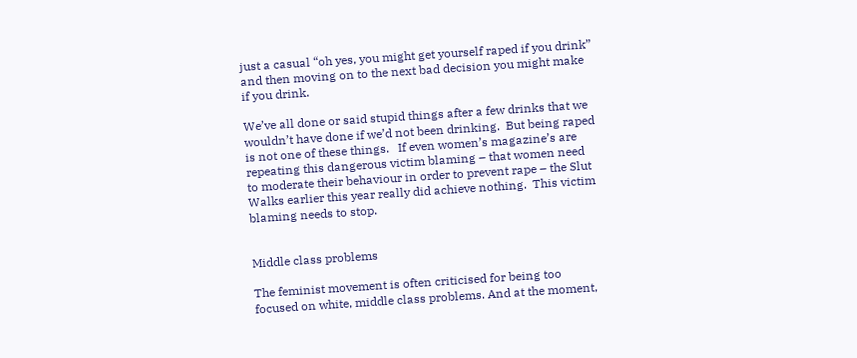just a casual “oh yes, you might get yourself raped if you drink” and then moving on to the next bad decision you might make if you drink.

We’ve all done or said stupid things after a few drinks that we wouldn’t have done if we’d not been drinking.  But being raped is not one of these things.   If even women’s magazine’s are repeating this dangerous victim blaming – that women need to moderate their behaviour in order to prevent rape – the Slut Walks earlier this year really did achieve nothing.  This victim blaming needs to stop.


Middle class problems

The feminist movement is often criticised for being too focused on white, middle class problems. And at the moment,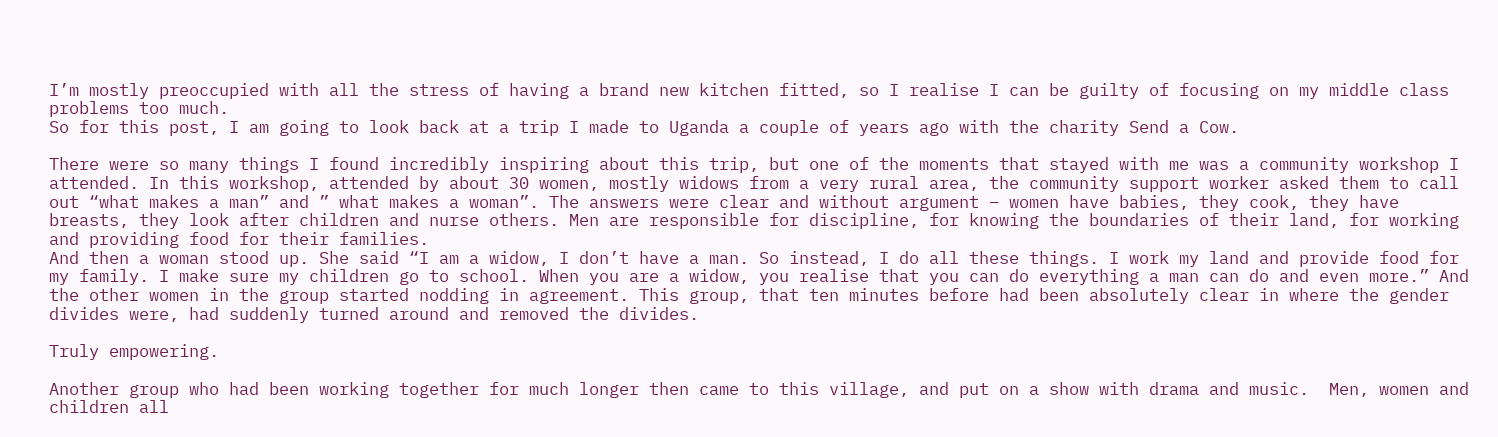I’m mostly preoccupied with all the stress of having a brand new kitchen fitted, so I realise I can be guilty of focusing on my middle class problems too much.
So for this post, I am going to look back at a trip I made to Uganda a couple of years ago with the charity Send a Cow.

There were so many things I found incredibly inspiring about this trip, but one of the moments that stayed with me was a community workshop I attended. In this workshop, attended by about 30 women, mostly widows from a very rural area, the community support worker asked them to call out “what makes a man” and ” what makes a woman”. The answers were clear and without argument – women have babies, they cook, they have breasts, they look after children and nurse others. Men are responsible for discipline, for knowing the boundaries of their land, for working and providing food for their families.
And then a woman stood up. She said “I am a widow, I don’t have a man. So instead, I do all these things. I work my land and provide food for my family. I make sure my children go to school. When you are a widow, you realise that you can do everything a man can do and even more.” And the other women in the group started nodding in agreement. This group, that ten minutes before had been absolutely clear in where the gender divides were, had suddenly turned around and removed the divides.

Truly empowering.

Another group who had been working together for much longer then came to this village, and put on a show with drama and music.  Men, women and children all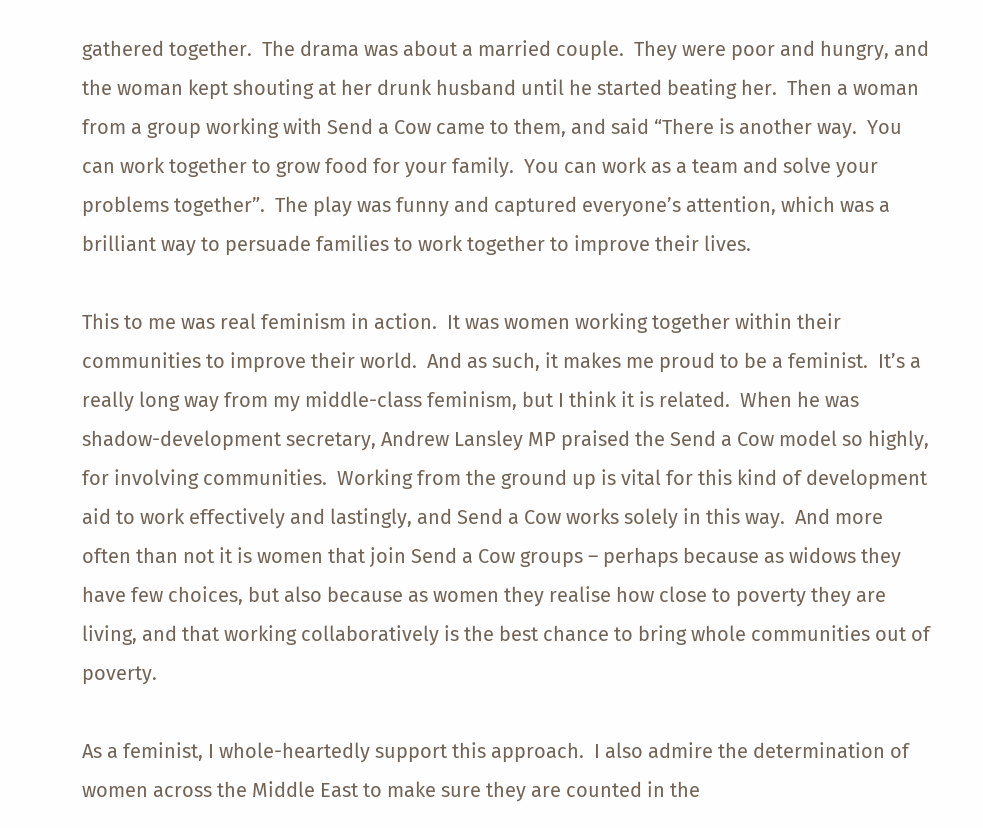gathered together.  The drama was about a married couple.  They were poor and hungry, and the woman kept shouting at her drunk husband until he started beating her.  Then a woman from a group working with Send a Cow came to them, and said “There is another way.  You can work together to grow food for your family.  You can work as a team and solve your problems together”.  The play was funny and captured everyone’s attention, which was a brilliant way to persuade families to work together to improve their lives.

This to me was real feminism in action.  It was women working together within their communities to improve their world.  And as such, it makes me proud to be a feminist.  It’s a really long way from my middle-class feminism, but I think it is related.  When he was shadow-development secretary, Andrew Lansley MP praised the Send a Cow model so highly, for involving communities.  Working from the ground up is vital for this kind of development aid to work effectively and lastingly, and Send a Cow works solely in this way.  And more often than not it is women that join Send a Cow groups – perhaps because as widows they have few choices, but also because as women they realise how close to poverty they are living, and that working collaboratively is the best chance to bring whole communities out of poverty.

As a feminist, I whole-heartedly support this approach.  I also admire the determination of women across the Middle East to make sure they are counted in the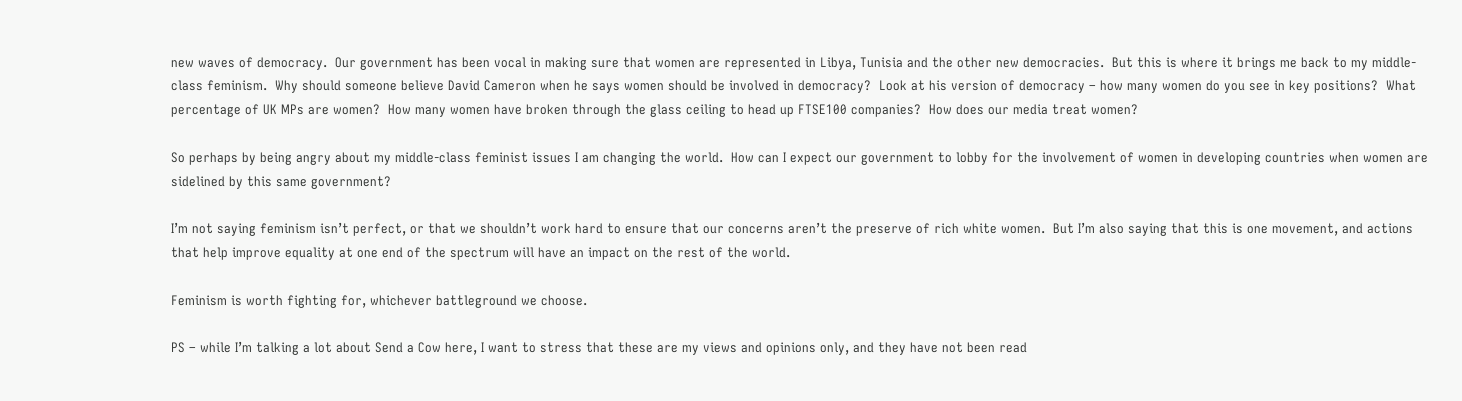new waves of democracy.  Our government has been vocal in making sure that women are represented in Libya, Tunisia and the other new democracies.  But this is where it brings me back to my middle-class feminism.  Why should someone believe David Cameron when he says women should be involved in democracy?  Look at his version of democracy – how many women do you see in key positions?  What percentage of UK MPs are women?  How many women have broken through the glass ceiling to head up FTSE100 companies?  How does our media treat women?

So perhaps by being angry about my middle-class feminist issues I am changing the world.  How can I expect our government to lobby for the involvement of women in developing countries when women are sidelined by this same government?

I’m not saying feminism isn’t perfect, or that we shouldn’t work hard to ensure that our concerns aren’t the preserve of rich white women.  But I’m also saying that this is one movement, and actions that help improve equality at one end of the spectrum will have an impact on the rest of the world.

Feminism is worth fighting for, whichever battleground we choose.

PS – while I’m talking a lot about Send a Cow here, I want to stress that these are my views and opinions only, and they have not been read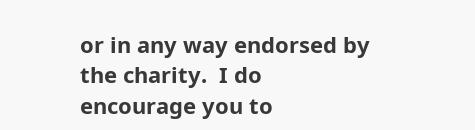or in any way endorsed by the charity.  I do encourage you to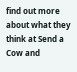find out more about what they think at Send a Cow and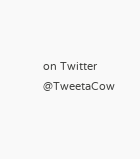on Twitter @TweetaCow